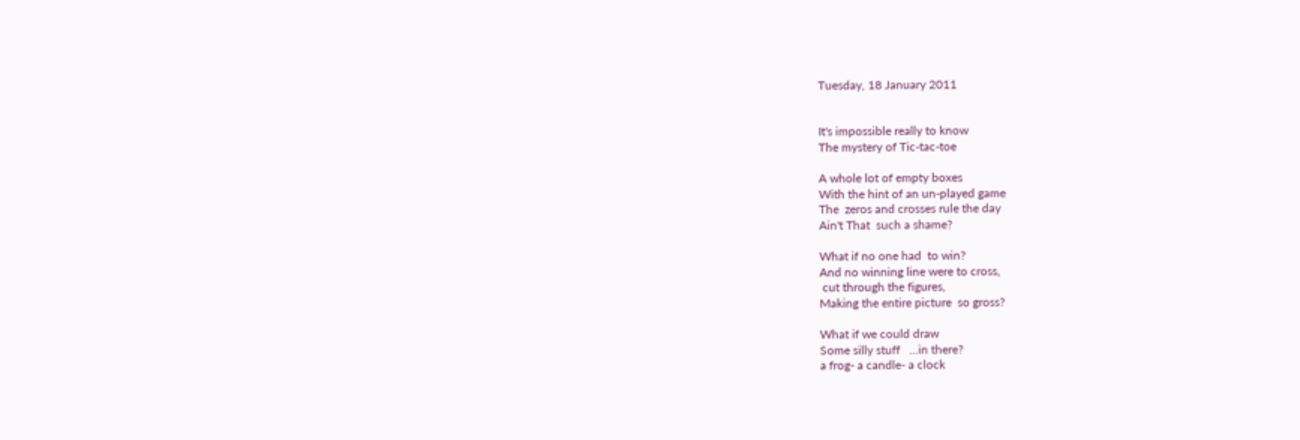Tuesday, 18 January 2011


It's impossible really to know
The mystery of Tic-tac-toe

A whole lot of empty boxes
With the hint of an un-played game
The  zeros and crosses rule the day
Ain't That  such a shame?

What if no one had  to win?
And no winning line were to cross,
 cut through the figures,
Making the entire picture  so gross?

What if we could draw
Some silly stuff   ...in there?
a frog- a candle- a clock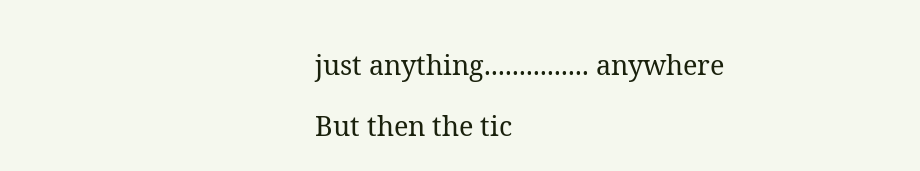just anything............... anywhere

But then the tic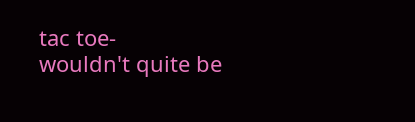tac toe-
wouldn't quite be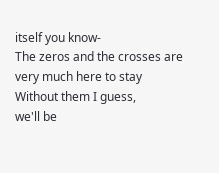itself you know-
The zeros and the crosses are very much here to stay
Without them I guess,
we'll be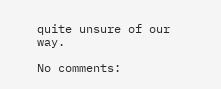quite unsure of our way.

No comments: